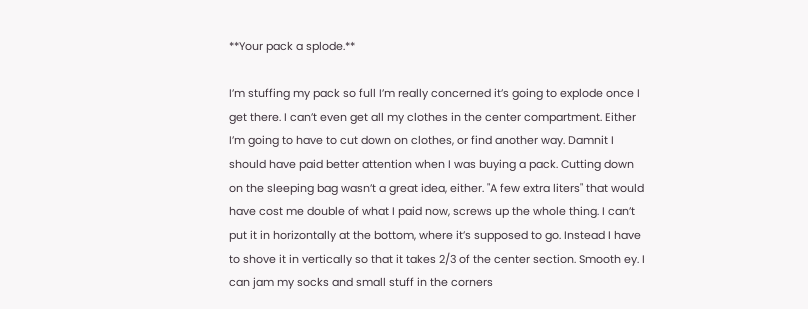**Your pack a splode.**

I’m stuffing my pack so full I’m really concerned it’s going to explode once I get there. I can’t even get all my clothes in the center compartment. Either I’m going to have to cut down on clothes, or find another way. Damnit I should have paid better attention when I was buying a pack. Cutting down on the sleeping bag wasn’t a great idea, either. "A few extra liters" that would have cost me double of what I paid now, screws up the whole thing. I can’t put it in horizontally at the bottom, where it’s supposed to go. Instead I have to shove it in vertically so that it takes 2/3 of the center section. Smooth ey. I can jam my socks and small stuff in the corners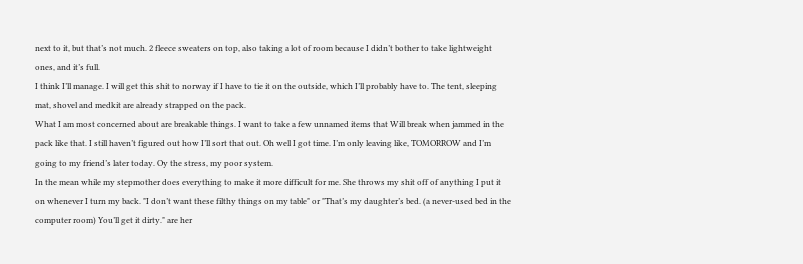next to it, but that’s not much. 2 fleece sweaters on top, also taking a lot of room because I didn’t bother to take lightweight ones, and it’s full.
I think I’ll manage. I will get this shit to norway if I have to tie it on the outside, which I’ll probably have to. The tent, sleeping mat, shovel and medkit are already strapped on the pack.
What I am most concerned about are breakable things. I want to take a few unnamed items that Will break when jammed in the pack like that. I still haven’t figured out how I’ll sort that out. Oh well I got time. I’m only leaving like, TOMORROW and I’m going to my friend’s later today. Oy the stress, my poor system.
In the mean while my stepmother does everything to make it more difficult for me. She throws my shit off of anything I put it on whenever I turn my back. "I don’t want these filthy things on my table" or "That’s my daughter’s bed. (a never-used bed in the computer room) You’ll get it dirty." are her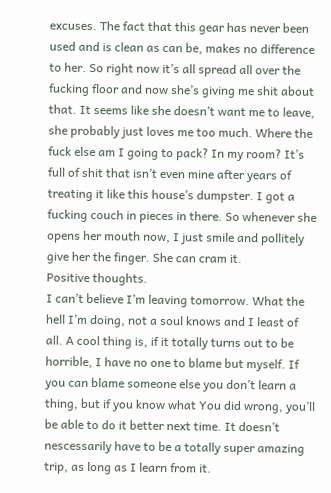excuses. The fact that this gear has never been used and is clean as can be, makes no difference to her. So right now it’s all spread all over the fucking floor and now she’s giving me shit about that. It seems like she doesn’t want me to leave, she probably just loves me too much. Where the fuck else am I going to pack? In my room? It’s full of shit that isn’t even mine after years of treating it like this house’s dumpster. I got a fucking couch in pieces in there. So whenever she opens her mouth now, I just smile and pollitely give her the finger. She can cram it.
Positive thoughts.
I can’t believe I’m leaving tomorrow. What the hell I’m doing, not a soul knows and I least of all. A cool thing is, if it totally turns out to be horrible, I have no one to blame but myself. If you can blame someone else you don’t learn a thing, but if you know what You did wrong, you’ll be able to do it better next time. It doesn’t nescessarily have to be a totally super amazing trip, as long as I learn from it.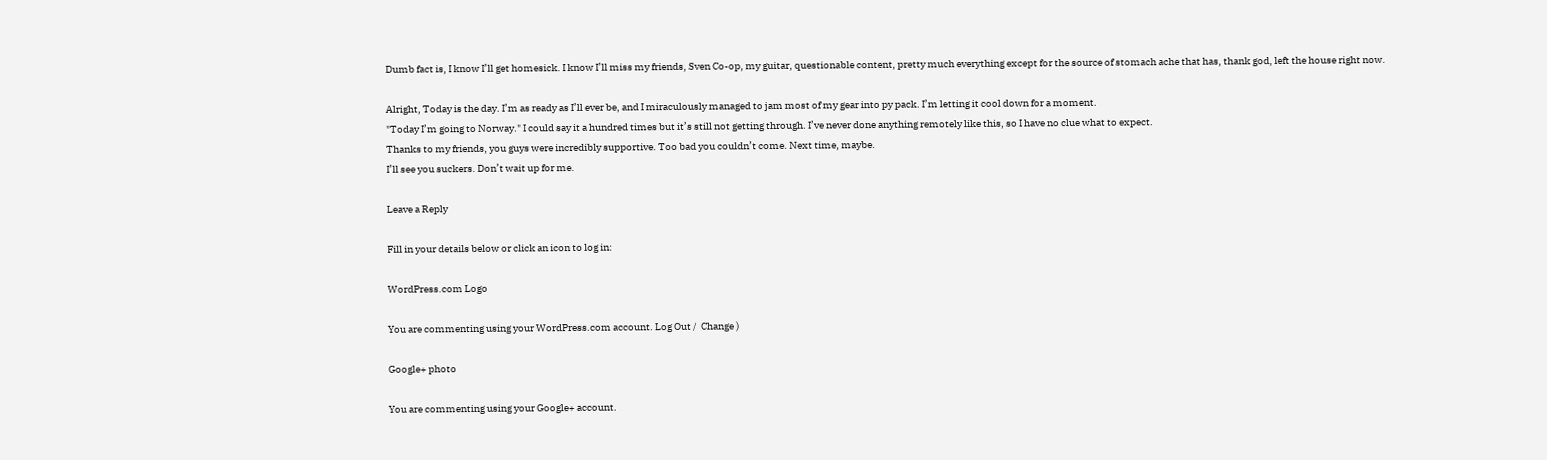Dumb fact is, I know I’ll get homesick. I know I’ll miss my friends, Sven Co-op, my guitar, questionable content, pretty much everything except for the source of stomach ache that has, thank god, left the house right now.

Alright, Today is the day. I’m as ready as I’ll ever be, and I miraculously managed to jam most of my gear into py pack. I’m letting it cool down for a moment.
"Today I’m going to Norway." I could say it a hundred times but it’s still not getting through. I’ve never done anything remotely like this, so I have no clue what to expect.
Thanks to my friends, you guys were incredibly supportive. Too bad you couldn’t come. Next time, maybe.
I’ll see you suckers. Don’t wait up for me.

Leave a Reply

Fill in your details below or click an icon to log in:

WordPress.com Logo

You are commenting using your WordPress.com account. Log Out /  Change )

Google+ photo

You are commenting using your Google+ account.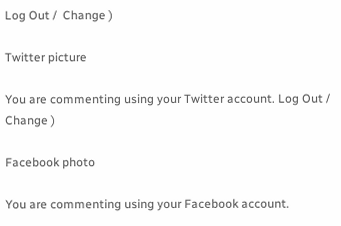Log Out /  Change )

Twitter picture

You are commenting using your Twitter account. Log Out /  Change )

Facebook photo

You are commenting using your Facebook account.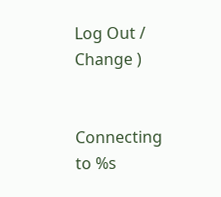Log Out /  Change )


Connecting to %s